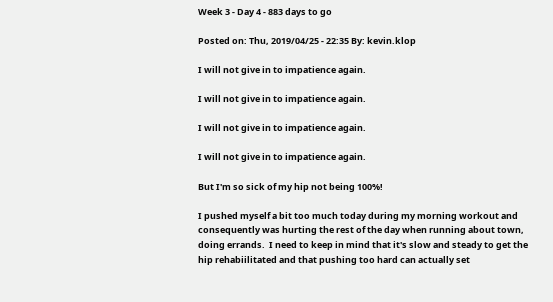Week 3 - Day 4 - 883 days to go

Posted on: Thu, 2019/04/25 - 22:35 By: kevin.klop

I will not give in to impatience again.

I will not give in to impatience again.

I will not give in to impatience again.

I will not give in to impatience again.

But I'm so sick of my hip not being 100%!

I pushed myself a bit too much today during my morning workout and consequently was hurting the rest of the day when running about town, doing errands.  I need to keep in mind that it's slow and steady to get the hip rehabiilitated and that pushing too hard can actually set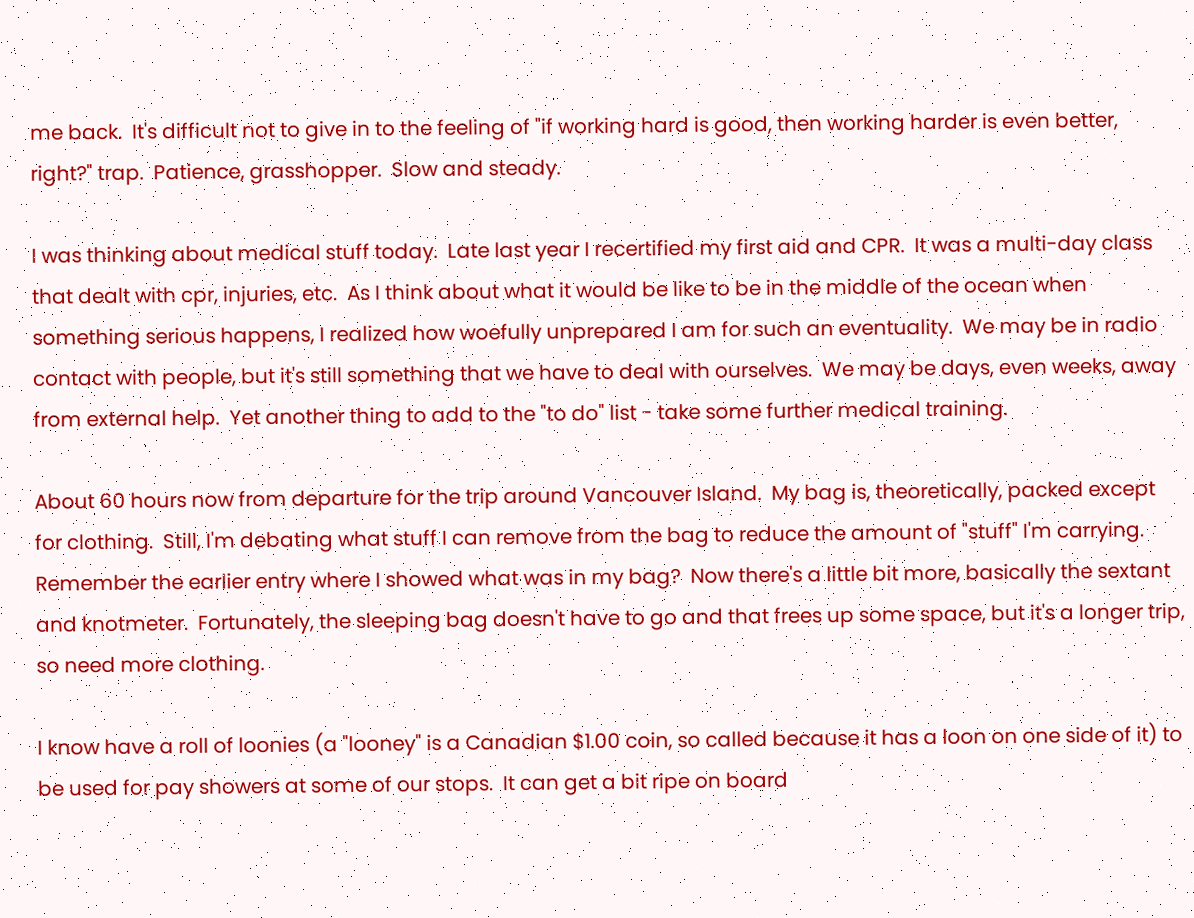me back.  It's difficult not to give in to the feeling of "if working hard is good, then working harder is even better, right?" trap.  Patience, grasshopper.  Slow and steady.

I was thinking about medical stuff today.  Late last year I recertified my first aid and CPR.  It was a multi-day class that dealt with cpr, injuries, etc.  As I think about what it would be like to be in the middle of the ocean when something serious happens, I realized how woefully unprepared I am for such an eventuality.  We may be in radio contact with people, but it's still something that we have to deal with ourselves.  We may be days, even weeks, away from external help.  Yet another thing to add to the "to do" list - take some further medical training.

About 60 hours now from departure for the trip around Vancouver Island.  My bag is, theoretically, packed except for clothing.  Still, I'm debating what stuff I can remove from the bag to reduce the amount of "stuff" I'm carrying.  Remember the earlier entry where I showed what was in my bag?  Now there's a little bit more, basically the sextant and knotmeter.  Fortunately, the sleeping bag doesn't have to go and that frees up some space, but it's a longer trip, so need more clothing.

I know have a roll of loonies (a "looney" is a Canadian $1.00 coin, so called because it has a loon on one side of it) to be used for pay showers at some of our stops.  It can get a bit ripe on board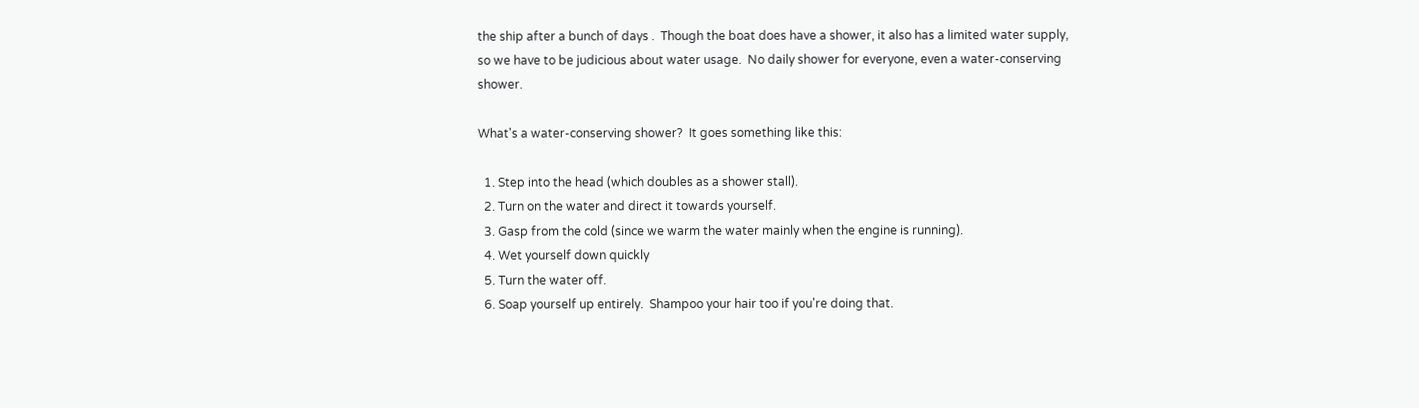the ship after a bunch of days .  Though the boat does have a shower, it also has a limited water supply, so we have to be judicious about water usage.  No daily shower for everyone, even a water-conserving shower.

What's a water-conserving shower?  It goes something like this:

  1. Step into the head (which doubles as a shower stall).
  2. Turn on the water and direct it towards yourself.
  3. Gasp from the cold (since we warm the water mainly when the engine is running).
  4. Wet yourself down quickly
  5. Turn the water off.
  6. Soap yourself up entirely.  Shampoo your hair too if you're doing that.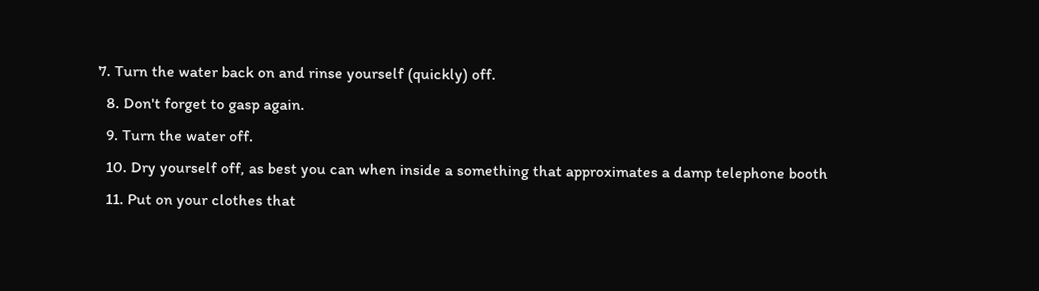7. Turn the water back on and rinse yourself (quickly) off.
  8. Don't forget to gasp again.
  9. Turn the water off.
  10. Dry yourself off, as best you can when inside a something that approximates a damp telephone booth
  11. Put on your clothes that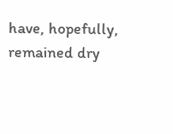have, hopefully, remained dry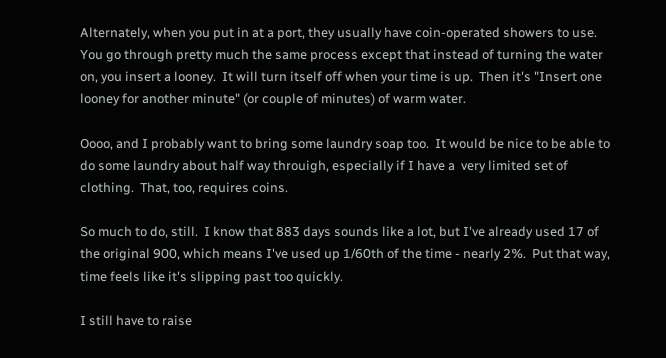Alternately, when you put in at a port, they usually have coin-operated showers to use.  You go through pretty much the same process except that instead of turning the water on, you insert a looney.  It will turn itself off when your time is up.  Then it's "Insert one looney for another minute" (or couple of minutes) of warm water.

Oooo, and I probably want to bring some laundry soap too.  It would be nice to be able to do some laundry about half way throuigh, especially if I have a  very limited set of clothing.  That, too, requires coins.

So much to do, still.  I know that 883 days sounds like a lot, but I've already used 17 of the original 900, which means I've used up 1/60th of the time - nearly 2%.  Put that way, time feels like it's slipping past too quickly.

I still have to raise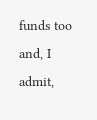funds too and, I admit,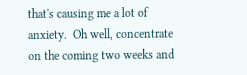that's causing me a lot of anxiety.  Oh well, concentrate on the coming two weeks and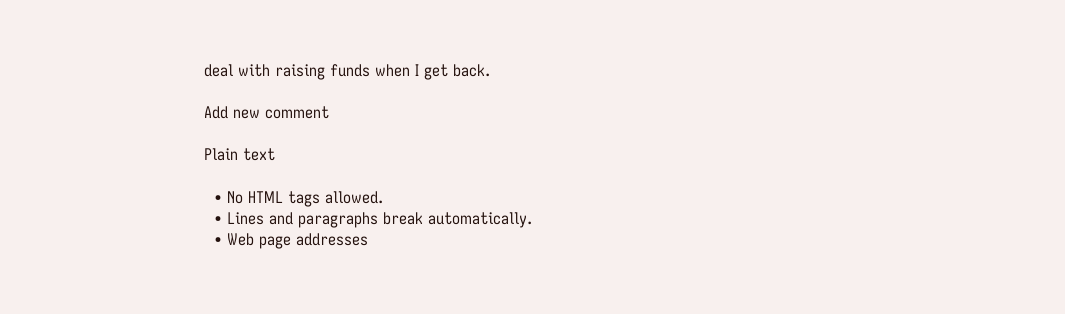deal with raising funds when I get back.

Add new comment

Plain text

  • No HTML tags allowed.
  • Lines and paragraphs break automatically.
  • Web page addresses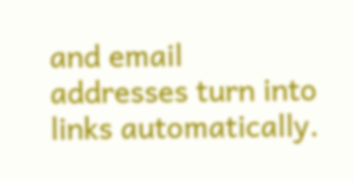and email addresses turn into links automatically.